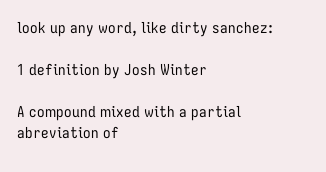look up any word, like dirty sanchez:

1 definition by Josh Winter

A compound mixed with a partial abreviation of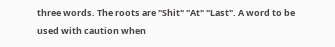three words. The roots are "Shit" "At" "Last". A word to be used with caution when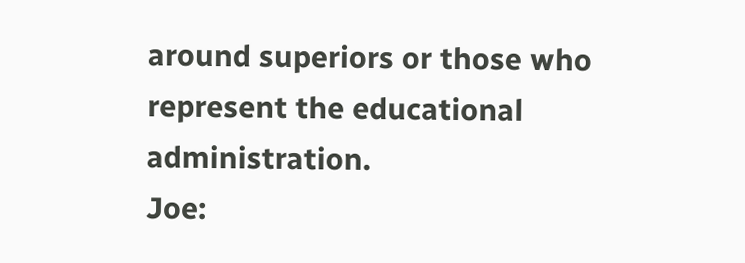around superiors or those who represent the educational administration.
Joe: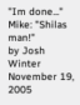"Im done..."
Mike: "Shilas man!"
by Josh Winter November 19, 2005